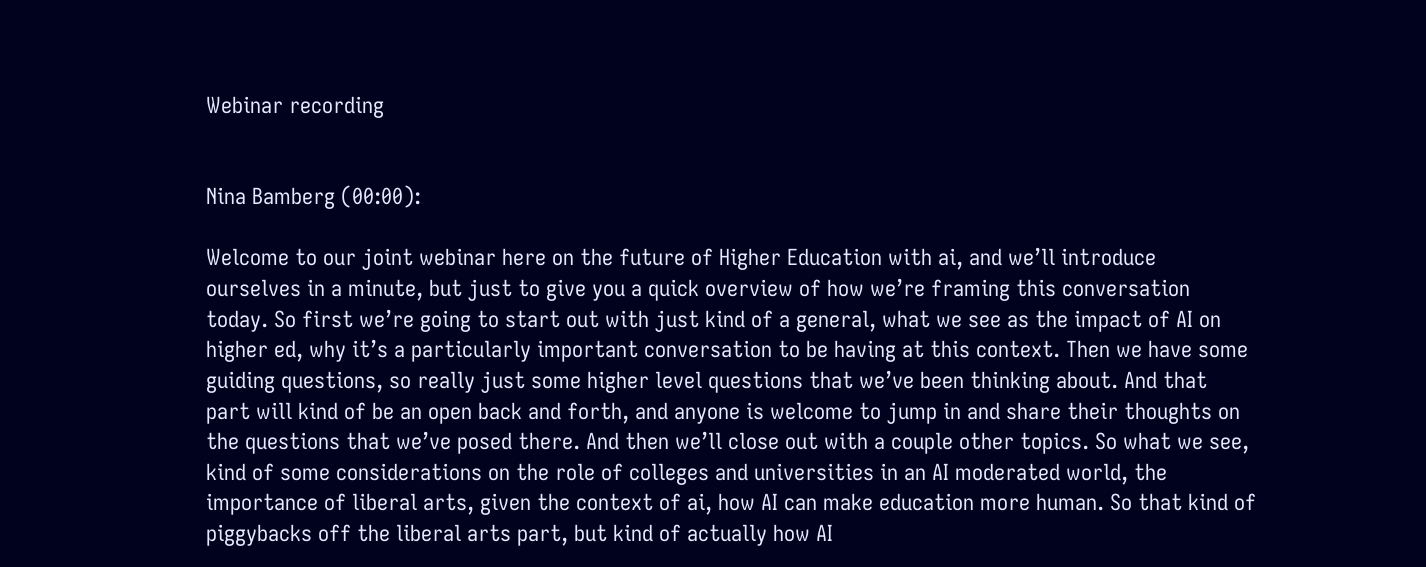Webinar recording


Nina Bamberg (00:00):

Welcome to our joint webinar here on the future of Higher Education with ai, and we’ll introduce ourselves in a minute, but just to give you a quick overview of how we’re framing this conversation today. So first we’re going to start out with just kind of a general, what we see as the impact of AI on higher ed, why it’s a particularly important conversation to be having at this context. Then we have some guiding questions, so really just some higher level questions that we’ve been thinking about. And that part will kind of be an open back and forth, and anyone is welcome to jump in and share their thoughts on the questions that we’ve posed there. And then we’ll close out with a couple other topics. So what we see, kind of some considerations on the role of colleges and universities in an AI moderated world, the importance of liberal arts, given the context of ai, how AI can make education more human. So that kind of piggybacks off the liberal arts part, but kind of actually how AI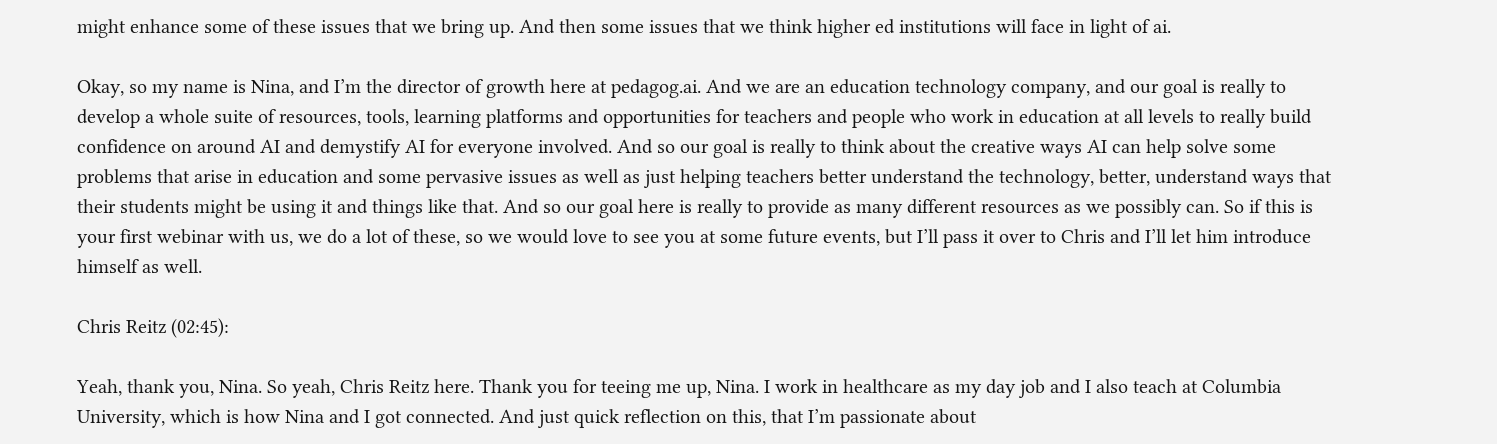might enhance some of these issues that we bring up. And then some issues that we think higher ed institutions will face in light of ai.

Okay, so my name is Nina, and I’m the director of growth here at pedagog.ai. And we are an education technology company, and our goal is really to develop a whole suite of resources, tools, learning platforms and opportunities for teachers and people who work in education at all levels to really build confidence on around AI and demystify AI for everyone involved. And so our goal is really to think about the creative ways AI can help solve some problems that arise in education and some pervasive issues as well as just helping teachers better understand the technology, better, understand ways that their students might be using it and things like that. And so our goal here is really to provide as many different resources as we possibly can. So if this is your first webinar with us, we do a lot of these, so we would love to see you at some future events, but I’ll pass it over to Chris and I’ll let him introduce himself as well.

Chris Reitz (02:45):

Yeah, thank you, Nina. So yeah, Chris Reitz here. Thank you for teeing me up, Nina. I work in healthcare as my day job and I also teach at Columbia University, which is how Nina and I got connected. And just quick reflection on this, that I’m passionate about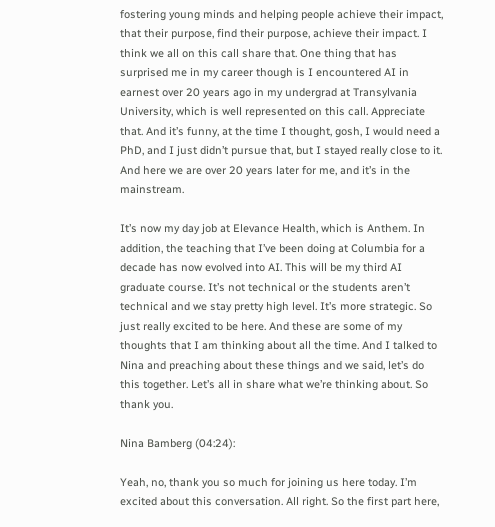fostering young minds and helping people achieve their impact, that their purpose, find their purpose, achieve their impact. I think we all on this call share that. One thing that has surprised me in my career though is I encountered AI in earnest over 20 years ago in my undergrad at Transylvania University, which is well represented on this call. Appreciate that. And it’s funny, at the time I thought, gosh, I would need a PhD, and I just didn’t pursue that, but I stayed really close to it. And here we are over 20 years later for me, and it’s in the mainstream.

It’s now my day job at Elevance Health, which is Anthem. In addition, the teaching that I’ve been doing at Columbia for a decade has now evolved into AI. This will be my third AI graduate course. It’s not technical or the students aren’t technical and we stay pretty high level. It’s more strategic. So just really excited to be here. And these are some of my thoughts that I am thinking about all the time. And I talked to Nina and preaching about these things and we said, let’s do this together. Let’s all in share what we’re thinking about. So thank you.

Nina Bamberg (04:24):

Yeah, no, thank you so much for joining us here today. I’m excited about this conversation. All right. So the first part here,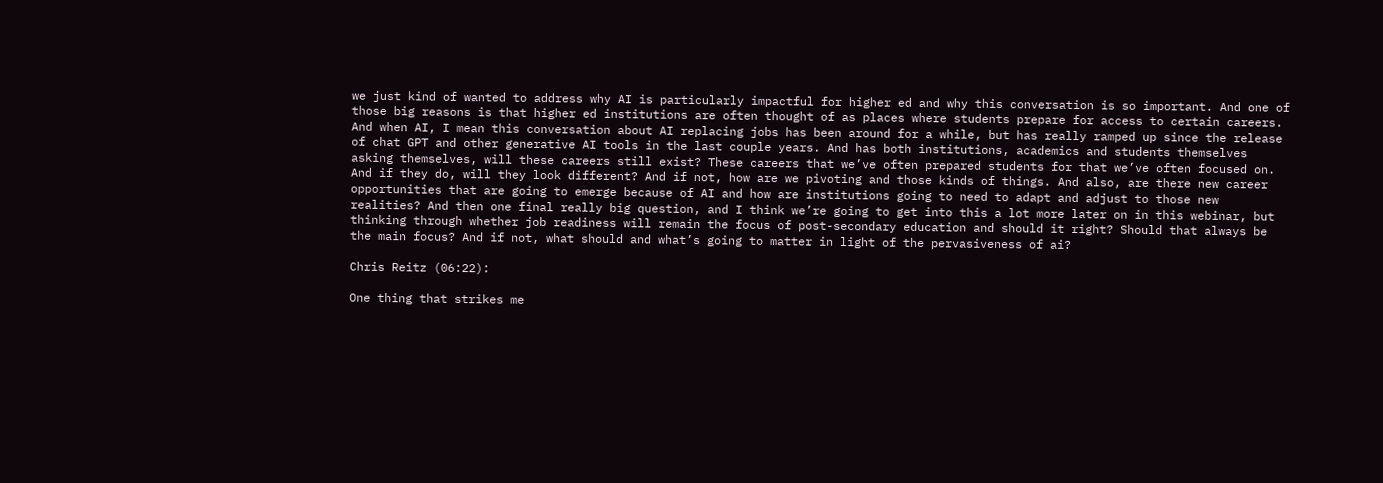we just kind of wanted to address why AI is particularly impactful for higher ed and why this conversation is so important. And one of those big reasons is that higher ed institutions are often thought of as places where students prepare for access to certain careers. And when AI, I mean this conversation about AI replacing jobs has been around for a while, but has really ramped up since the release of chat GPT and other generative AI tools in the last couple years. And has both institutions, academics and students themselves asking themselves, will these careers still exist? These careers that we’ve often prepared students for that we’ve often focused on. And if they do, will they look different? And if not, how are we pivoting and those kinds of things. And also, are there new career opportunities that are going to emerge because of AI and how are institutions going to need to adapt and adjust to those new realities? And then one final really big question, and I think we’re going to get into this a lot more later on in this webinar, but thinking through whether job readiness will remain the focus of post-secondary education and should it right? Should that always be the main focus? And if not, what should and what’s going to matter in light of the pervasiveness of ai?

Chris Reitz (06:22):

One thing that strikes me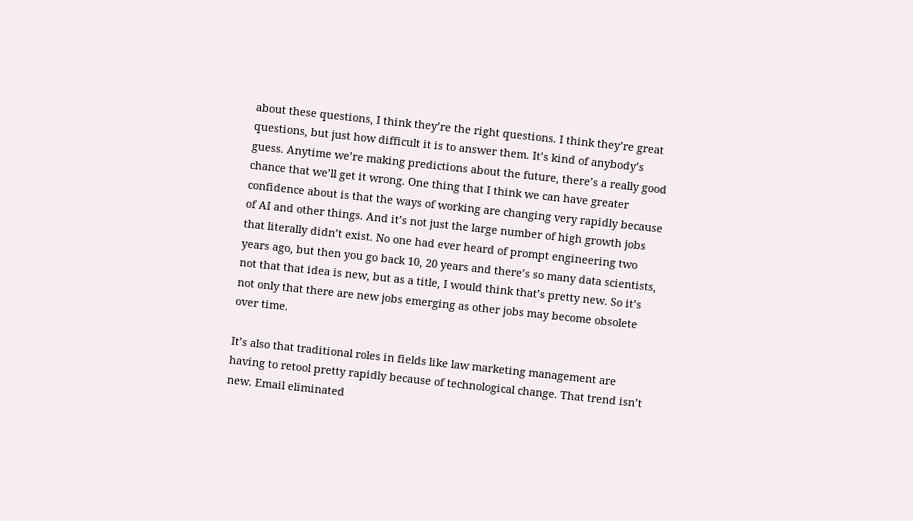about these questions, I think they’re the right questions. I think they’re great questions, but just how difficult it is to answer them. It’s kind of anybody’s guess. Anytime we’re making predictions about the future, there’s a really good chance that we’ll get it wrong. One thing that I think we can have greater confidence about is that the ways of working are changing very rapidly because of AI and other things. And it’s not just the large number of high growth jobs that literally didn’t exist. No one had ever heard of prompt engineering two years ago, but then you go back 10, 20 years and there’s so many data scientists, not that that idea is new, but as a title, I would think that’s pretty new. So it’s not only that there are new jobs emerging as other jobs may become obsolete over time.

It’s also that traditional roles in fields like law marketing management are having to retool pretty rapidly because of technological change. That trend isn’t new. Email eliminated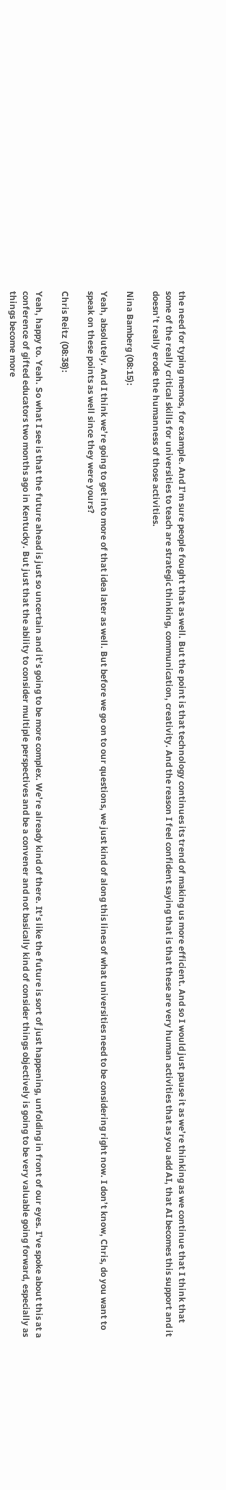the need for typing memos, for example. And I’m sure people fought that as well. But the point is that technology continues its trend of making us more efficient. And so I would just pause it as we’re thinking as we continue that I think that some of the really critical skills for universities to teach are strategic thinking, communication, creativity. And the reason I feel confident saying that is that these are very human activities that as you add AI, that AI becomes this support and it doesn’t really erode the humanness of those activities.

Nina Bamberg (08:15):

Yeah, absolutely. And I think we’re going to get into more of that idea later as well. But before we go on to our questions, we just kind of along this lines of what universities need to be considering right now. I don’t know, Chris, do you want to speak on these points as well since they were yours?

Chris Reitz (08:38):

Yeah, happy to. Yeah. So what I see is that the future ahead is just so uncertain and it’s going to be more complex. We’re already kind of there. It’s like the future is sort of just happening, unfolding in front of our eyes. I’ve spoke about this at a conference of gifted educators two months ago in Kentucky. But just that the ability to consider multiple perspectives and be a convener and not basically kind of consider things objectively is going to be very valuable going forward, especially as things become more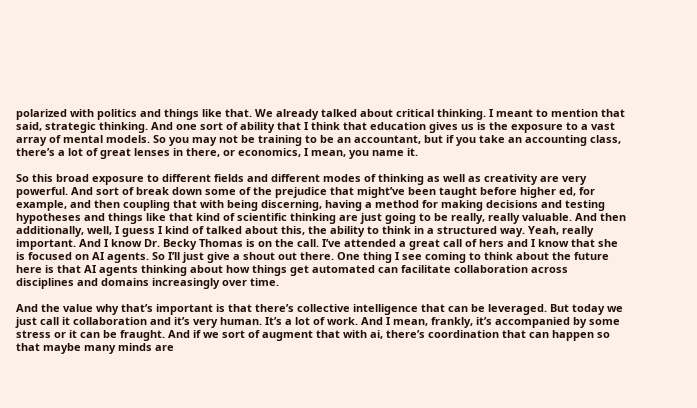polarized with politics and things like that. We already talked about critical thinking. I meant to mention that said, strategic thinking. And one sort of ability that I think that education gives us is the exposure to a vast array of mental models. So you may not be training to be an accountant, but if you take an accounting class, there’s a lot of great lenses in there, or economics, I mean, you name it.

So this broad exposure to different fields and different modes of thinking as well as creativity are very powerful. And sort of break down some of the prejudice that might’ve been taught before higher ed, for example, and then coupling that with being discerning, having a method for making decisions and testing hypotheses and things like that kind of scientific thinking are just going to be really, really valuable. And then additionally, well, I guess I kind of talked about this, the ability to think in a structured way. Yeah, really important. And I know Dr. Becky Thomas is on the call. I’ve attended a great call of hers and I know that she is focused on AI agents. So I’ll just give a shout out there. One thing I see coming to think about the future here is that AI agents thinking about how things get automated can facilitate collaboration across disciplines and domains increasingly over time.

And the value why that’s important is that there’s collective intelligence that can be leveraged. But today we just call it collaboration and it’s very human. It’s a lot of work. And I mean, frankly, it’s accompanied by some stress or it can be fraught. And if we sort of augment that with ai, there’s coordination that can happen so that maybe many minds are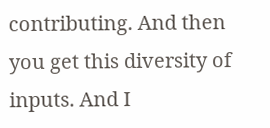contributing. And then you get this diversity of inputs. And I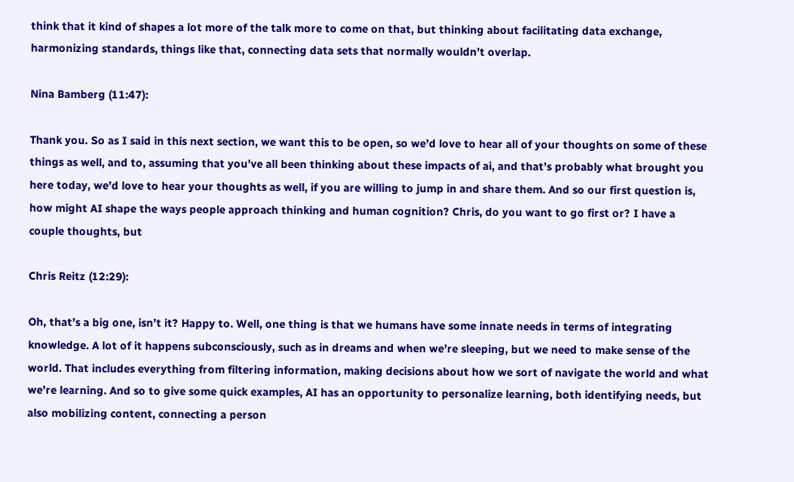think that it kind of shapes a lot more of the talk more to come on that, but thinking about facilitating data exchange, harmonizing standards, things like that, connecting data sets that normally wouldn’t overlap.

Nina Bamberg (11:47):

Thank you. So as I said in this next section, we want this to be open, so we’d love to hear all of your thoughts on some of these things as well, and to, assuming that you’ve all been thinking about these impacts of ai, and that’s probably what brought you here today, we’d love to hear your thoughts as well, if you are willing to jump in and share them. And so our first question is, how might AI shape the ways people approach thinking and human cognition? Chris, do you want to go first or? I have a couple thoughts, but

Chris Reitz (12:29):

Oh, that’s a big one, isn’t it? Happy to. Well, one thing is that we humans have some innate needs in terms of integrating knowledge. A lot of it happens subconsciously, such as in dreams and when we’re sleeping, but we need to make sense of the world. That includes everything from filtering information, making decisions about how we sort of navigate the world and what we’re learning. And so to give some quick examples, AI has an opportunity to personalize learning, both identifying needs, but also mobilizing content, connecting a person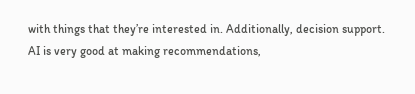with things that they’re interested in. Additionally, decision support. AI is very good at making recommendations,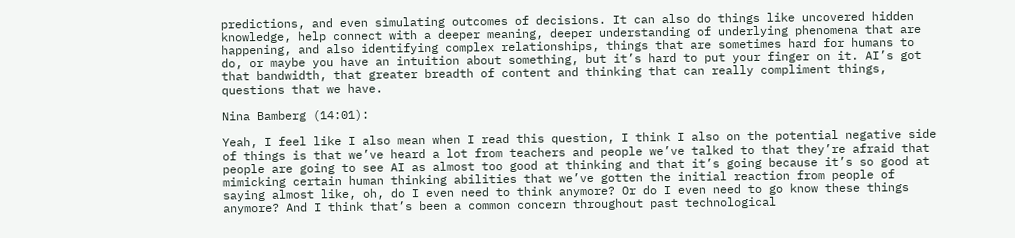predictions, and even simulating outcomes of decisions. It can also do things like uncovered hidden knowledge, help connect with a deeper meaning, deeper understanding of underlying phenomena that are happening, and also identifying complex relationships, things that are sometimes hard for humans to do, or maybe you have an intuition about something, but it’s hard to put your finger on it. AI’s got that bandwidth, that greater breadth of content and thinking that can really compliment things, questions that we have.

Nina Bamberg (14:01):

Yeah, I feel like I also mean when I read this question, I think I also on the potential negative side of things is that we’ve heard a lot from teachers and people we’ve talked to that they’re afraid that people are going to see AI as almost too good at thinking and that it’s going because it’s so good at mimicking certain human thinking abilities that we’ve gotten the initial reaction from people of saying almost like, oh, do I even need to think anymore? Or do I even need to go know these things anymore? And I think that’s been a common concern throughout past technological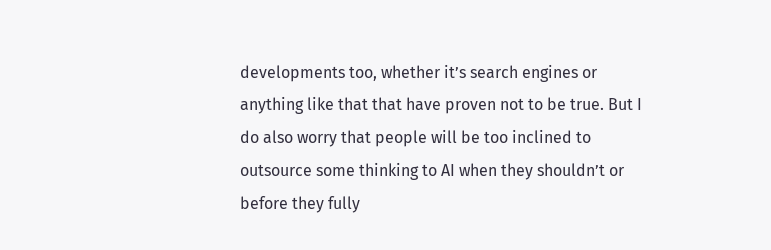developments too, whether it’s search engines or anything like that that have proven not to be true. But I do also worry that people will be too inclined to outsource some thinking to AI when they shouldn’t or before they fully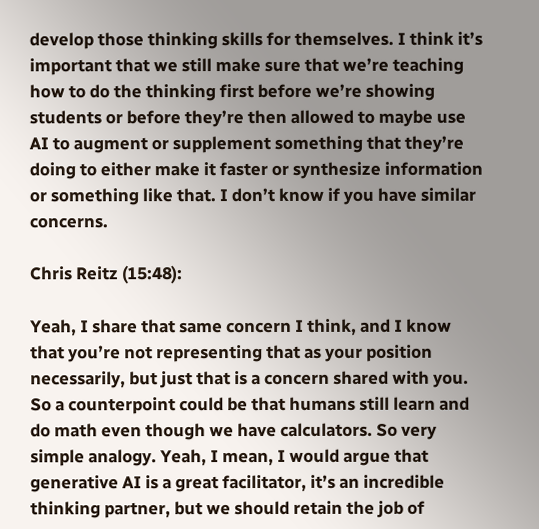develop those thinking skills for themselves. I think it’s important that we still make sure that we’re teaching how to do the thinking first before we’re showing students or before they’re then allowed to maybe use AI to augment or supplement something that they’re doing to either make it faster or synthesize information or something like that. I don’t know if you have similar concerns.

Chris Reitz (15:48):

Yeah, I share that same concern I think, and I know that you’re not representing that as your position necessarily, but just that is a concern shared with you. So a counterpoint could be that humans still learn and do math even though we have calculators. So very simple analogy. Yeah, I mean, I would argue that generative AI is a great facilitator, it’s an incredible thinking partner, but we should retain the job of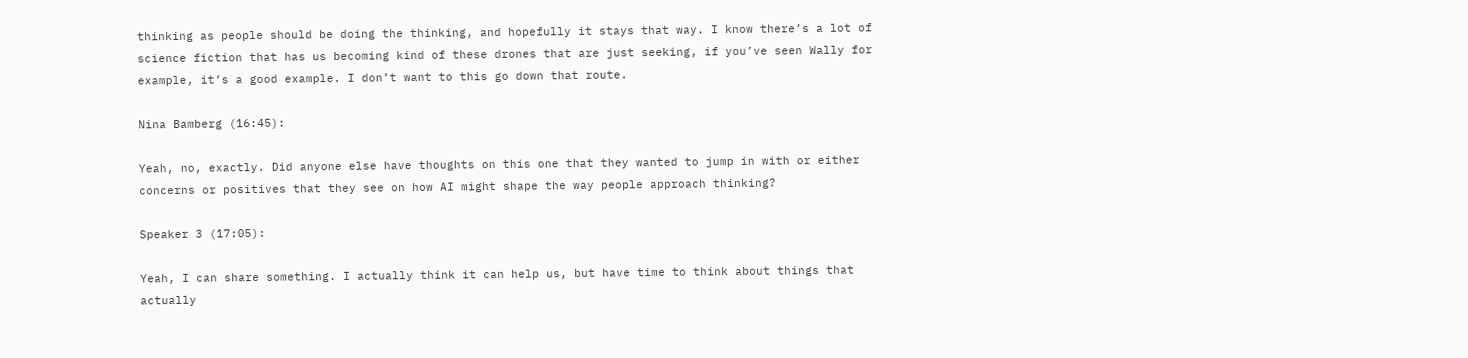thinking as people should be doing the thinking, and hopefully it stays that way. I know there’s a lot of science fiction that has us becoming kind of these drones that are just seeking, if you’ve seen Wally for example, it’s a good example. I don’t want to this go down that route.

Nina Bamberg (16:45):

Yeah, no, exactly. Did anyone else have thoughts on this one that they wanted to jump in with or either concerns or positives that they see on how AI might shape the way people approach thinking?

Speaker 3 (17:05):

Yeah, I can share something. I actually think it can help us, but have time to think about things that actually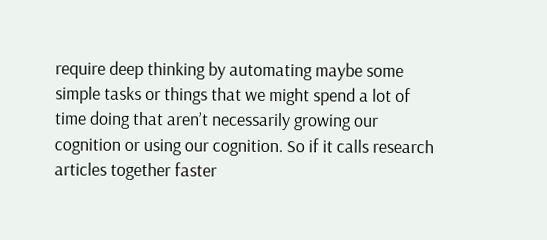require deep thinking by automating maybe some simple tasks or things that we might spend a lot of time doing that aren’t necessarily growing our cognition or using our cognition. So if it calls research articles together faster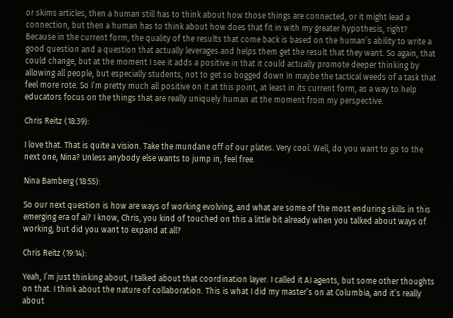or skims articles, then a human still has to think about how those things are connected, or it might lead a connection, but then a human has to think about how does that fit in with my greater hypothesis, right? Because in the current form, the quality of the results that come back is based on the human’s ability to write a good question and a question that actually leverages and helps them get the result that they want. So again, that could change, but at the moment I see it adds a positive in that it could actually promote deeper thinking by allowing all people, but especially students, not to get so bogged down in maybe the tactical weeds of a task that feel more rote. So I’m pretty much all positive on it at this point, at least in its current form, as a way to help educators focus on the things that are really uniquely human at the moment from my perspective.

Chris Reitz (18:39):

I love that. That is quite a vision. Take the mundane off of our plates. Very cool. Well, do you want to go to the next one, Nina? Unless anybody else wants to jump in, feel free.

Nina Bamberg (18:55):

So our next question is how are ways of working evolving, and what are some of the most enduring skills in this emerging era of ai? I know, Chris, you kind of touched on this a little bit already when you talked about ways of working, but did you want to expand at all?

Chris Reitz (19:14):

Yeah, I’m just thinking about, I talked about that coordination layer. I called it AI agents, but some other thoughts on that. I think about the nature of collaboration. This is what I did my master’s on at Columbia, and it’s really about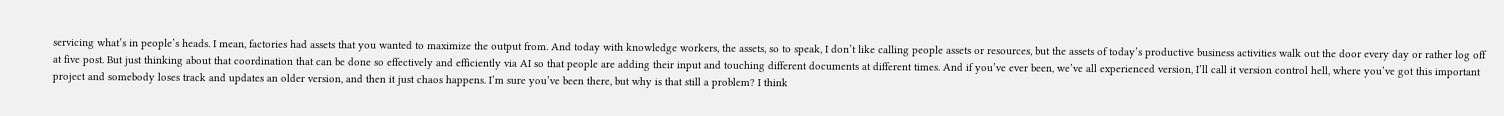servicing what’s in people’s heads. I mean, factories had assets that you wanted to maximize the output from. And today with knowledge workers, the assets, so to speak, I don’t like calling people assets or resources, but the assets of today’s productive business activities walk out the door every day or rather log off at five post. But just thinking about that coordination that can be done so effectively and efficiently via AI so that people are adding their input and touching different documents at different times. And if you’ve ever been, we’ve all experienced version, I’ll call it version control hell, where you’ve got this important project and somebody loses track and updates an older version, and then it just chaos happens. I’m sure you’ve been there, but why is that still a problem? I think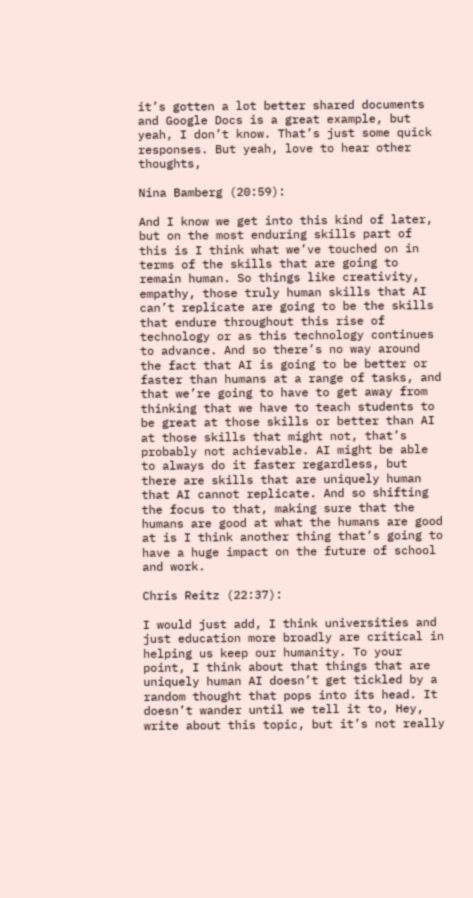it’s gotten a lot better shared documents and Google Docs is a great example, but yeah, I don’t know. That’s just some quick responses. But yeah, love to hear other thoughts,

Nina Bamberg (20:59):

And I know we get into this kind of later, but on the most enduring skills part of this is I think what we’ve touched on in terms of the skills that are going to remain human. So things like creativity, empathy, those truly human skills that AI can’t replicate are going to be the skills that endure throughout this rise of technology or as this technology continues to advance. And so there’s no way around the fact that AI is going to be better or faster than humans at a range of tasks, and that we’re going to have to get away from thinking that we have to teach students to be great at those skills or better than AI at those skills that might not, that’s probably not achievable. AI might be able to always do it faster regardless, but there are skills that are uniquely human that AI cannot replicate. And so shifting the focus to that, making sure that the humans are good at what the humans are good at is I think another thing that’s going to have a huge impact on the future of school and work.

Chris Reitz (22:37):

I would just add, I think universities and just education more broadly are critical in helping us keep our humanity. To your point, I think about that things that are uniquely human AI doesn’t get tickled by a random thought that pops into its head. It doesn’t wander until we tell it to, Hey, write about this topic, but it’s not really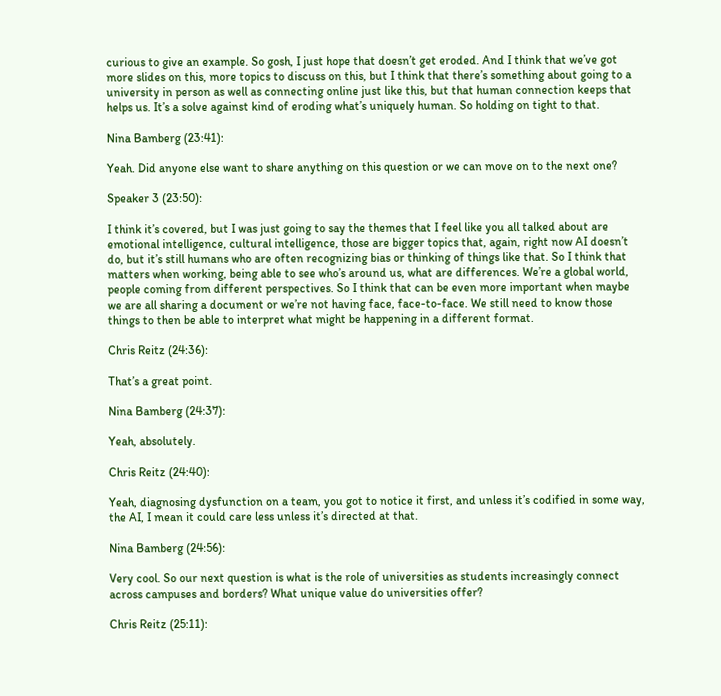curious to give an example. So gosh, I just hope that doesn’t get eroded. And I think that we’ve got more slides on this, more topics to discuss on this, but I think that there’s something about going to a university in person as well as connecting online just like this, but that human connection keeps that helps us. It’s a solve against kind of eroding what’s uniquely human. So holding on tight to that.

Nina Bamberg (23:41):

Yeah. Did anyone else want to share anything on this question or we can move on to the next one?

Speaker 3 (23:50):

I think it’s covered, but I was just going to say the themes that I feel like you all talked about are emotional intelligence, cultural intelligence, those are bigger topics that, again, right now AI doesn’t do, but it’s still humans who are often recognizing bias or thinking of things like that. So I think that matters when working, being able to see who’s around us, what are differences. We’re a global world, people coming from different perspectives. So I think that can be even more important when maybe we are all sharing a document or we’re not having face, face-to-face. We still need to know those things to then be able to interpret what might be happening in a different format.

Chris Reitz (24:36):

That’s a great point.

Nina Bamberg (24:37):

Yeah, absolutely.

Chris Reitz (24:40):

Yeah, diagnosing dysfunction on a team, you got to notice it first, and unless it’s codified in some way, the AI, I mean it could care less unless it’s directed at that.

Nina Bamberg (24:56):

Very cool. So our next question is what is the role of universities as students increasingly connect across campuses and borders? What unique value do universities offer?

Chris Reitz (25:11):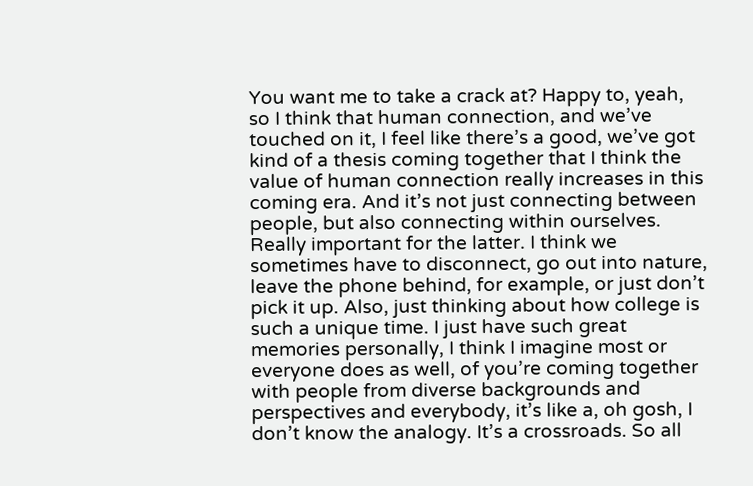You want me to take a crack at? Happy to, yeah, so I think that human connection, and we’ve touched on it, I feel like there’s a good, we’ve got kind of a thesis coming together that I think the value of human connection really increases in this coming era. And it’s not just connecting between people, but also connecting within ourselves. Really important for the latter. I think we sometimes have to disconnect, go out into nature, leave the phone behind, for example, or just don’t pick it up. Also, just thinking about how college is such a unique time. I just have such great memories personally, I think I imagine most or everyone does as well, of you’re coming together with people from diverse backgrounds and perspectives and everybody, it’s like a, oh gosh, I don’t know the analogy. It’s a crossroads. So all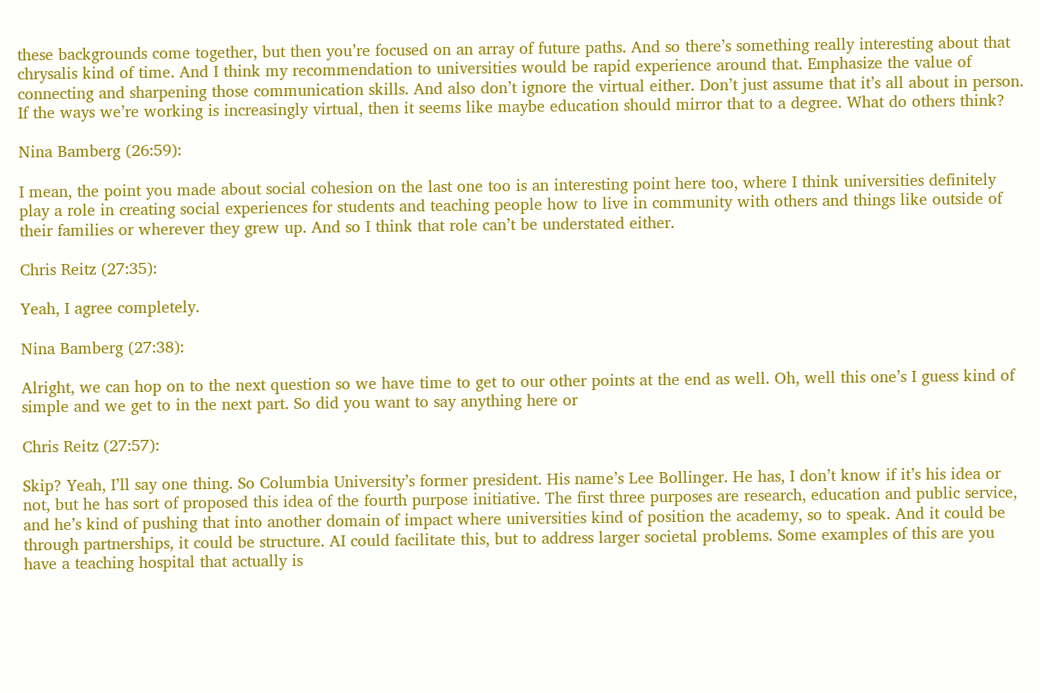these backgrounds come together, but then you’re focused on an array of future paths. And so there’s something really interesting about that chrysalis kind of time. And I think my recommendation to universities would be rapid experience around that. Emphasize the value of connecting and sharpening those communication skills. And also don’t ignore the virtual either. Don’t just assume that it’s all about in person. If the ways we’re working is increasingly virtual, then it seems like maybe education should mirror that to a degree. What do others think?

Nina Bamberg (26:59):

I mean, the point you made about social cohesion on the last one too is an interesting point here too, where I think universities definitely play a role in creating social experiences for students and teaching people how to live in community with others and things like outside of their families or wherever they grew up. And so I think that role can’t be understated either.

Chris Reitz (27:35):

Yeah, I agree completely.

Nina Bamberg (27:38):

Alright, we can hop on to the next question so we have time to get to our other points at the end as well. Oh, well this one’s I guess kind of simple and we get to in the next part. So did you want to say anything here or

Chris Reitz (27:57):

Skip? Yeah, I’ll say one thing. So Columbia University’s former president. His name’s Lee Bollinger. He has, I don’t know if it’s his idea or not, but he has sort of proposed this idea of the fourth purpose initiative. The first three purposes are research, education and public service, and he’s kind of pushing that into another domain of impact where universities kind of position the academy, so to speak. And it could be through partnerships, it could be structure. AI could facilitate this, but to address larger societal problems. Some examples of this are you have a teaching hospital that actually is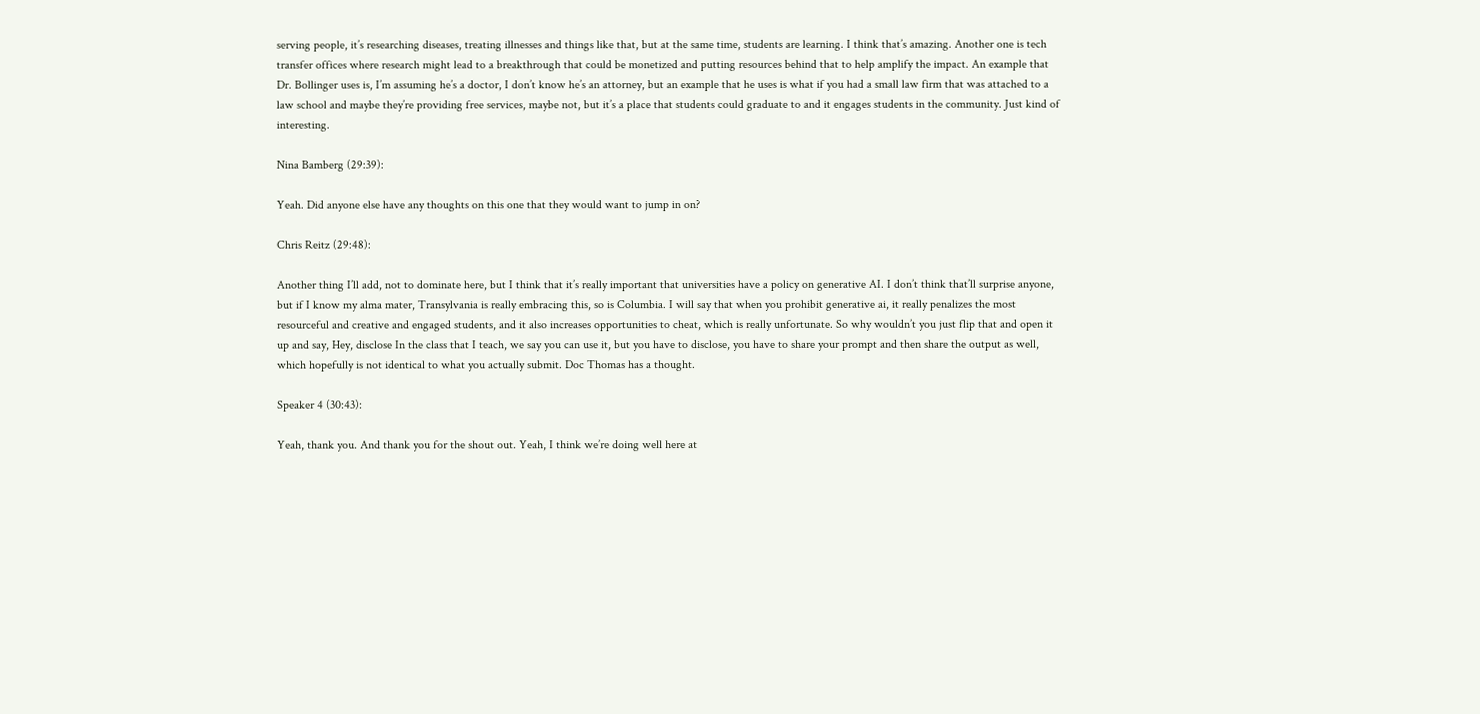serving people, it’s researching diseases, treating illnesses and things like that, but at the same time, students are learning. I think that’s amazing. Another one is tech transfer offices where research might lead to a breakthrough that could be monetized and putting resources behind that to help amplify the impact. An example that Dr. Bollinger uses is, I’m assuming he’s a doctor, I don’t know he’s an attorney, but an example that he uses is what if you had a small law firm that was attached to a law school and maybe they’re providing free services, maybe not, but it’s a place that students could graduate to and it engages students in the community. Just kind of interesting.

Nina Bamberg (29:39):

Yeah. Did anyone else have any thoughts on this one that they would want to jump in on?

Chris Reitz (29:48):

Another thing I’ll add, not to dominate here, but I think that it’s really important that universities have a policy on generative AI. I don’t think that’ll surprise anyone, but if I know my alma mater, Transylvania is really embracing this, so is Columbia. I will say that when you prohibit generative ai, it really penalizes the most resourceful and creative and engaged students, and it also increases opportunities to cheat, which is really unfortunate. So why wouldn’t you just flip that and open it up and say, Hey, disclose In the class that I teach, we say you can use it, but you have to disclose, you have to share your prompt and then share the output as well, which hopefully is not identical to what you actually submit. Doc Thomas has a thought.

Speaker 4 (30:43):

Yeah, thank you. And thank you for the shout out. Yeah, I think we’re doing well here at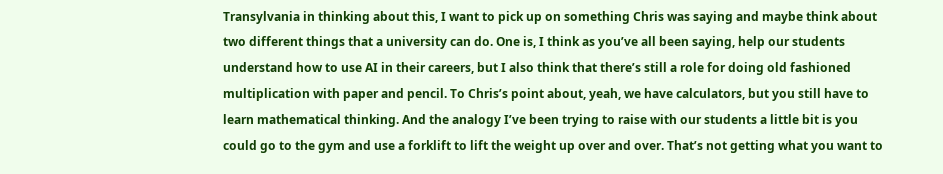Transylvania in thinking about this, I want to pick up on something Chris was saying and maybe think about two different things that a university can do. One is, I think as you’ve all been saying, help our students understand how to use AI in their careers, but I also think that there’s still a role for doing old fashioned multiplication with paper and pencil. To Chris’s point about, yeah, we have calculators, but you still have to learn mathematical thinking. And the analogy I’ve been trying to raise with our students a little bit is you could go to the gym and use a forklift to lift the weight up over and over. That’s not getting what you want to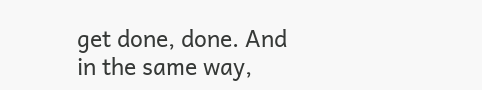get done, done. And in the same way,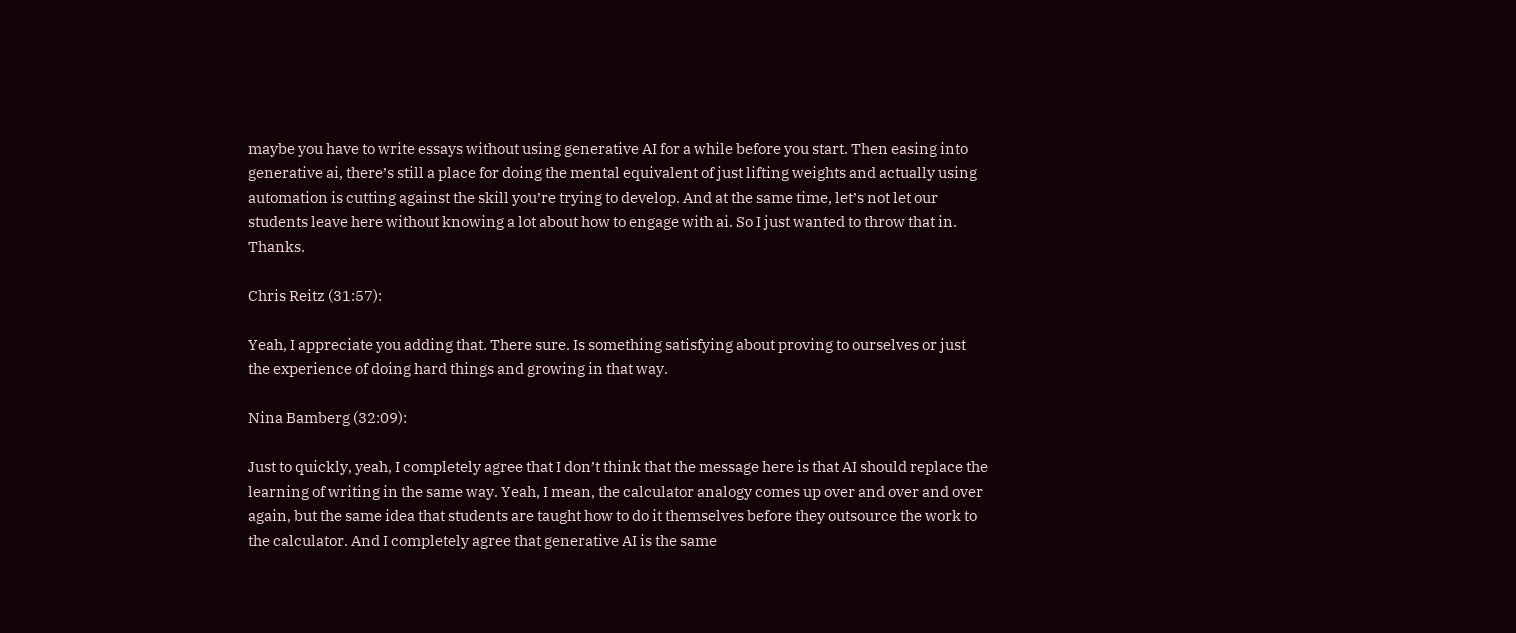maybe you have to write essays without using generative AI for a while before you start. Then easing into generative ai, there’s still a place for doing the mental equivalent of just lifting weights and actually using automation is cutting against the skill you’re trying to develop. And at the same time, let’s not let our students leave here without knowing a lot about how to engage with ai. So I just wanted to throw that in. Thanks.

Chris Reitz (31:57):

Yeah, I appreciate you adding that. There sure. Is something satisfying about proving to ourselves or just the experience of doing hard things and growing in that way.

Nina Bamberg (32:09):

Just to quickly, yeah, I completely agree that I don’t think that the message here is that AI should replace the learning of writing in the same way. Yeah, I mean, the calculator analogy comes up over and over and over again, but the same idea that students are taught how to do it themselves before they outsource the work to the calculator. And I completely agree that generative AI is the same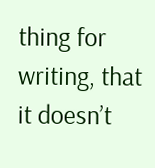thing for writing, that it doesn’t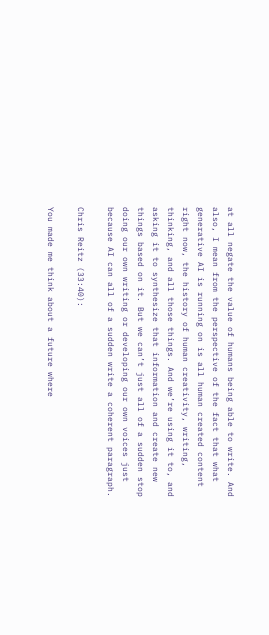at all negate the value of humans being able to write. And also, I mean from the perspective of the fact that what generative AI is running on is all human created content right now, the history of human creativity, writing, thinking, and all those things. And we’re using it to, and asking it to synthesize that information and create new things based on it. But we can’t just all of a sudden stop doing our own writing or developing our own voices just because AI can all of a sudden write a coherent paragraph.

Chris Reitz (33:40):

You made me think about a future where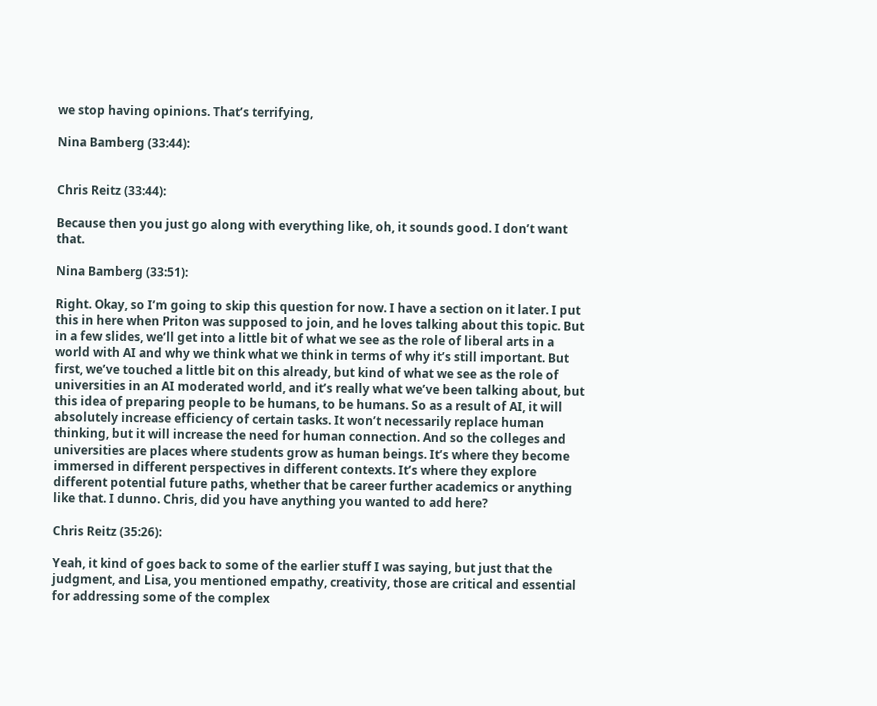we stop having opinions. That’s terrifying,

Nina Bamberg (33:44):


Chris Reitz (33:44):

Because then you just go along with everything like, oh, it sounds good. I don’t want that.

Nina Bamberg (33:51):

Right. Okay, so I’m going to skip this question for now. I have a section on it later. I put this in here when Priton was supposed to join, and he loves talking about this topic. But in a few slides, we’ll get into a little bit of what we see as the role of liberal arts in a world with AI and why we think what we think in terms of why it’s still important. But first, we’ve touched a little bit on this already, but kind of what we see as the role of universities in an AI moderated world, and it’s really what we’ve been talking about, but this idea of preparing people to be humans, to be humans. So as a result of AI, it will absolutely increase efficiency of certain tasks. It won’t necessarily replace human thinking, but it will increase the need for human connection. And so the colleges and universities are places where students grow as human beings. It’s where they become immersed in different perspectives in different contexts. It’s where they explore different potential future paths, whether that be career further academics or anything like that. I dunno. Chris, did you have anything you wanted to add here?

Chris Reitz (35:26):

Yeah, it kind of goes back to some of the earlier stuff I was saying, but just that the judgment, and Lisa, you mentioned empathy, creativity, those are critical and essential for addressing some of the complex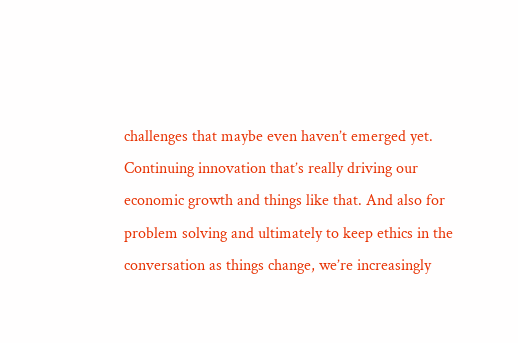challenges that maybe even haven’t emerged yet. Continuing innovation that’s really driving our economic growth and things like that. And also for problem solving and ultimately to keep ethics in the conversation as things change, we’re increasingly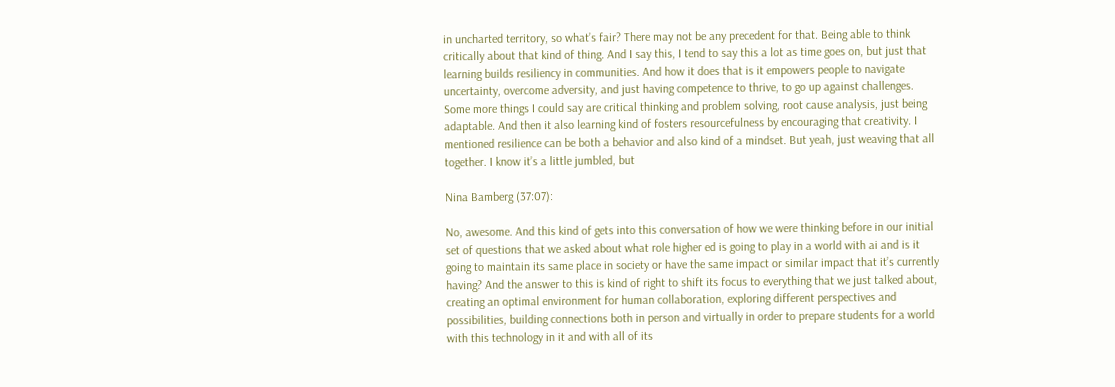in uncharted territory, so what’s fair? There may not be any precedent for that. Being able to think critically about that kind of thing. And I say this, I tend to say this a lot as time goes on, but just that learning builds resiliency in communities. And how it does that is it empowers people to navigate uncertainty, overcome adversity, and just having competence to thrive, to go up against challenges. Some more things I could say are critical thinking and problem solving, root cause analysis, just being adaptable. And then it also learning kind of fosters resourcefulness by encouraging that creativity. I mentioned resilience can be both a behavior and also kind of a mindset. But yeah, just weaving that all together. I know it’s a little jumbled, but

Nina Bamberg (37:07):

No, awesome. And this kind of gets into this conversation of how we were thinking before in our initial set of questions that we asked about what role higher ed is going to play in a world with ai and is it going to maintain its same place in society or have the same impact or similar impact that it’s currently having? And the answer to this is kind of right to shift its focus to everything that we just talked about, creating an optimal environment for human collaboration, exploring different perspectives and possibilities, building connections both in person and virtually in order to prepare students for a world with this technology in it and with all of its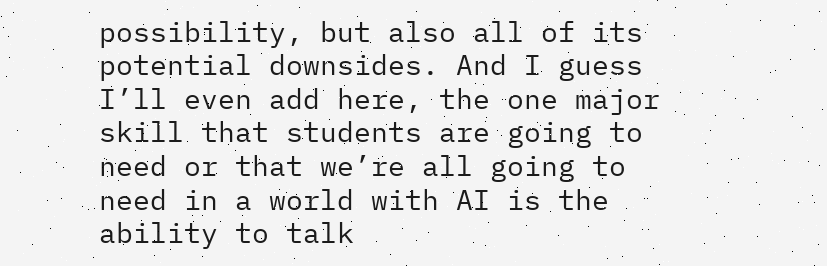possibility, but also all of its potential downsides. And I guess I’ll even add here, the one major skill that students are going to need or that we’re all going to need in a world with AI is the ability to talk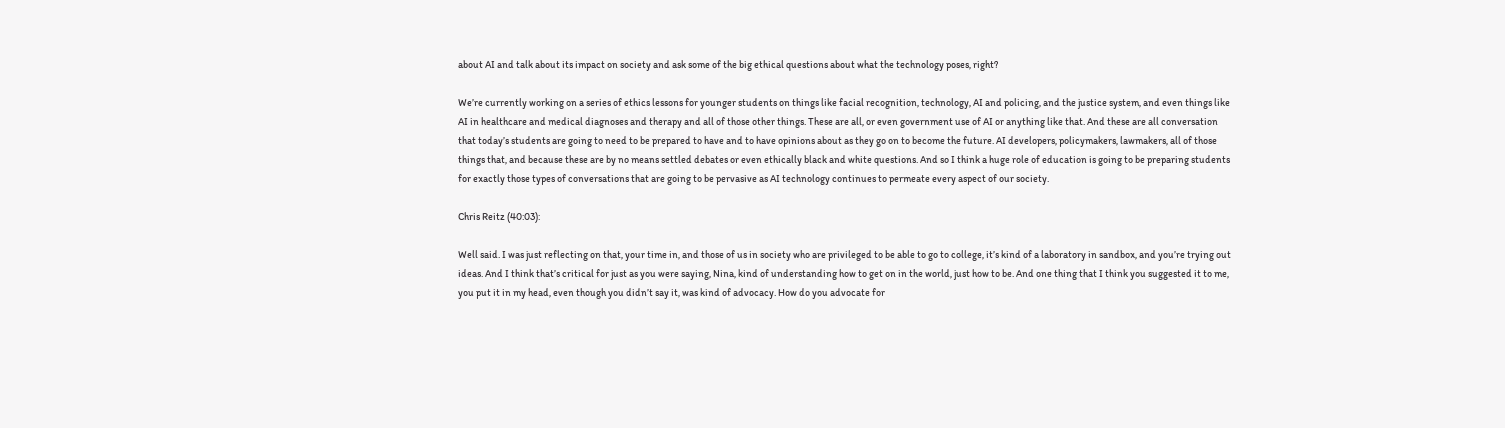about AI and talk about its impact on society and ask some of the big ethical questions about what the technology poses, right?

We’re currently working on a series of ethics lessons for younger students on things like facial recognition, technology, AI and policing, and the justice system, and even things like AI in healthcare and medical diagnoses and therapy and all of those other things. These are all, or even government use of AI or anything like that. And these are all conversation that today’s students are going to need to be prepared to have and to have opinions about as they go on to become the future. AI developers, policymakers, lawmakers, all of those things that, and because these are by no means settled debates or even ethically black and white questions. And so I think a huge role of education is going to be preparing students for exactly those types of conversations that are going to be pervasive as AI technology continues to permeate every aspect of our society.

Chris Reitz (40:03):

Well said. I was just reflecting on that, your time in, and those of us in society who are privileged to be able to go to college, it’s kind of a laboratory in sandbox, and you’re trying out ideas. And I think that’s critical for just as you were saying, Nina, kind of understanding how to get on in the world, just how to be. And one thing that I think you suggested it to me, you put it in my head, even though you didn’t say it, was kind of advocacy. How do you advocate for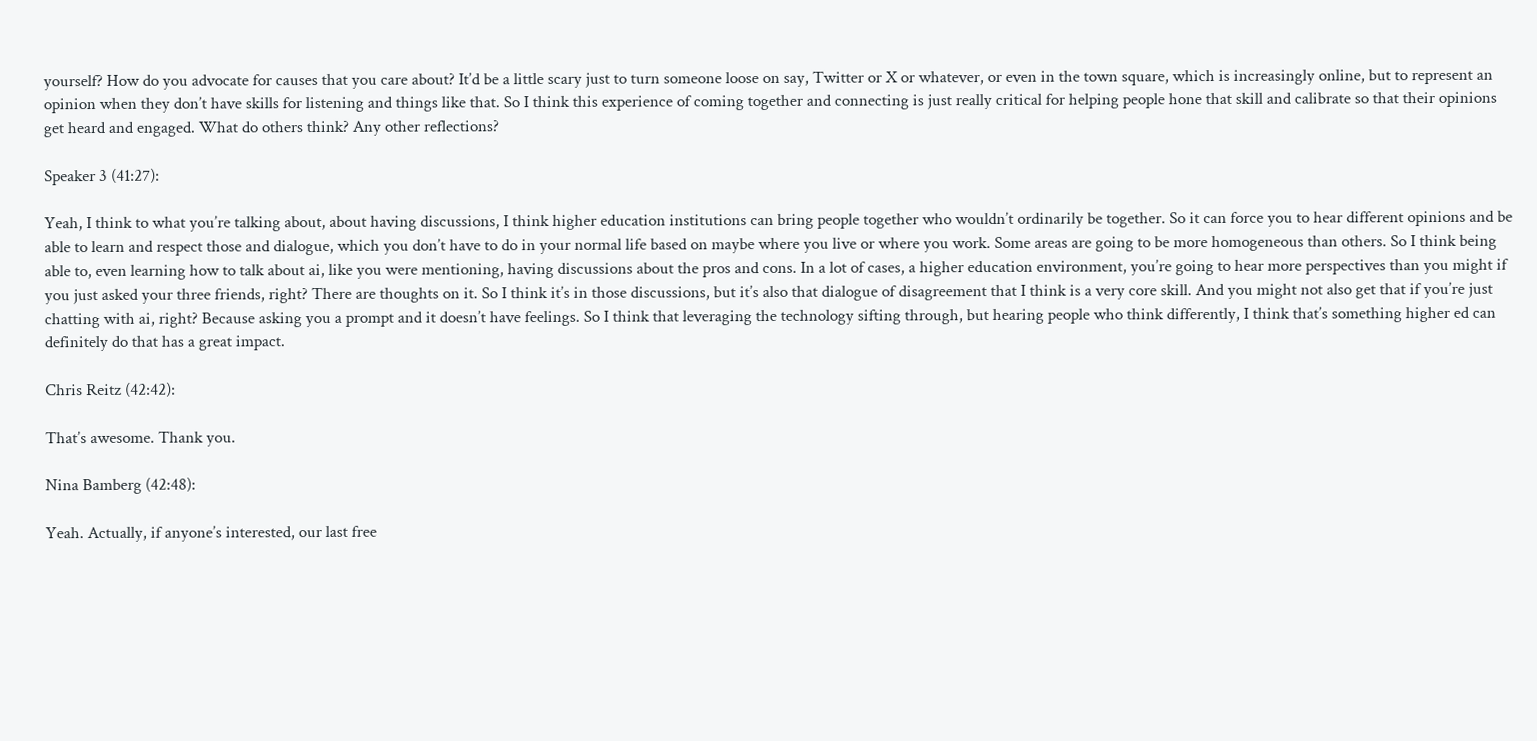yourself? How do you advocate for causes that you care about? It’d be a little scary just to turn someone loose on say, Twitter or X or whatever, or even in the town square, which is increasingly online, but to represent an opinion when they don’t have skills for listening and things like that. So I think this experience of coming together and connecting is just really critical for helping people hone that skill and calibrate so that their opinions get heard and engaged. What do others think? Any other reflections?

Speaker 3 (41:27):

Yeah, I think to what you’re talking about, about having discussions, I think higher education institutions can bring people together who wouldn’t ordinarily be together. So it can force you to hear different opinions and be able to learn and respect those and dialogue, which you don’t have to do in your normal life based on maybe where you live or where you work. Some areas are going to be more homogeneous than others. So I think being able to, even learning how to talk about ai, like you were mentioning, having discussions about the pros and cons. In a lot of cases, a higher education environment, you’re going to hear more perspectives than you might if you just asked your three friends, right? There are thoughts on it. So I think it’s in those discussions, but it’s also that dialogue of disagreement that I think is a very core skill. And you might not also get that if you’re just chatting with ai, right? Because asking you a prompt and it doesn’t have feelings. So I think that leveraging the technology sifting through, but hearing people who think differently, I think that’s something higher ed can definitely do that has a great impact.

Chris Reitz (42:42):

That’s awesome. Thank you.

Nina Bamberg (42:48):

Yeah. Actually, if anyone’s interested, our last free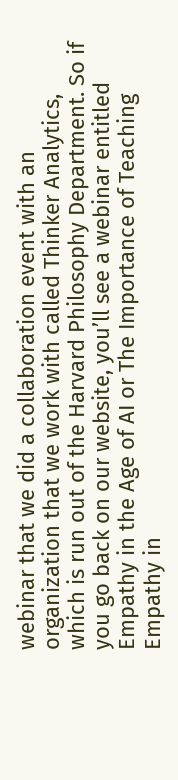webinar that we did a collaboration event with an organization that we work with called Thinker Analytics, which is run out of the Harvard Philosophy Department. So if you go back on our website, you’ll see a webinar entitled Empathy in the Age of AI or The Importance of Teaching Empathy in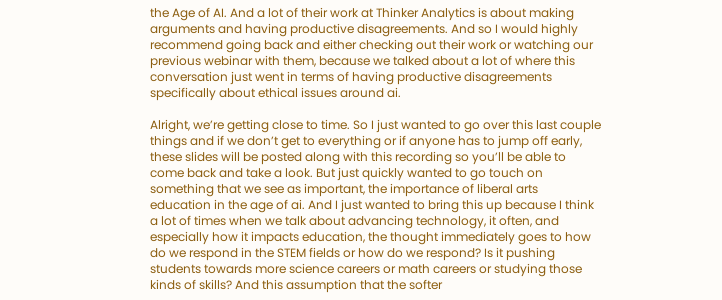the Age of AI. And a lot of their work at Thinker Analytics is about making arguments and having productive disagreements. And so I would highly recommend going back and either checking out their work or watching our previous webinar with them, because we talked about a lot of where this conversation just went in terms of having productive disagreements specifically about ethical issues around ai.

Alright, we’re getting close to time. So I just wanted to go over this last couple things and if we don’t get to everything or if anyone has to jump off early, these slides will be posted along with this recording so you’ll be able to come back and take a look. But just quickly wanted to go touch on something that we see as important, the importance of liberal arts education in the age of ai. And I just wanted to bring this up because I think a lot of times when we talk about advancing technology, it often, and especially how it impacts education, the thought immediately goes to how do we respond in the STEM fields or how do we respond? Is it pushing students towards more science careers or math careers or studying those kinds of skills? And this assumption that the softer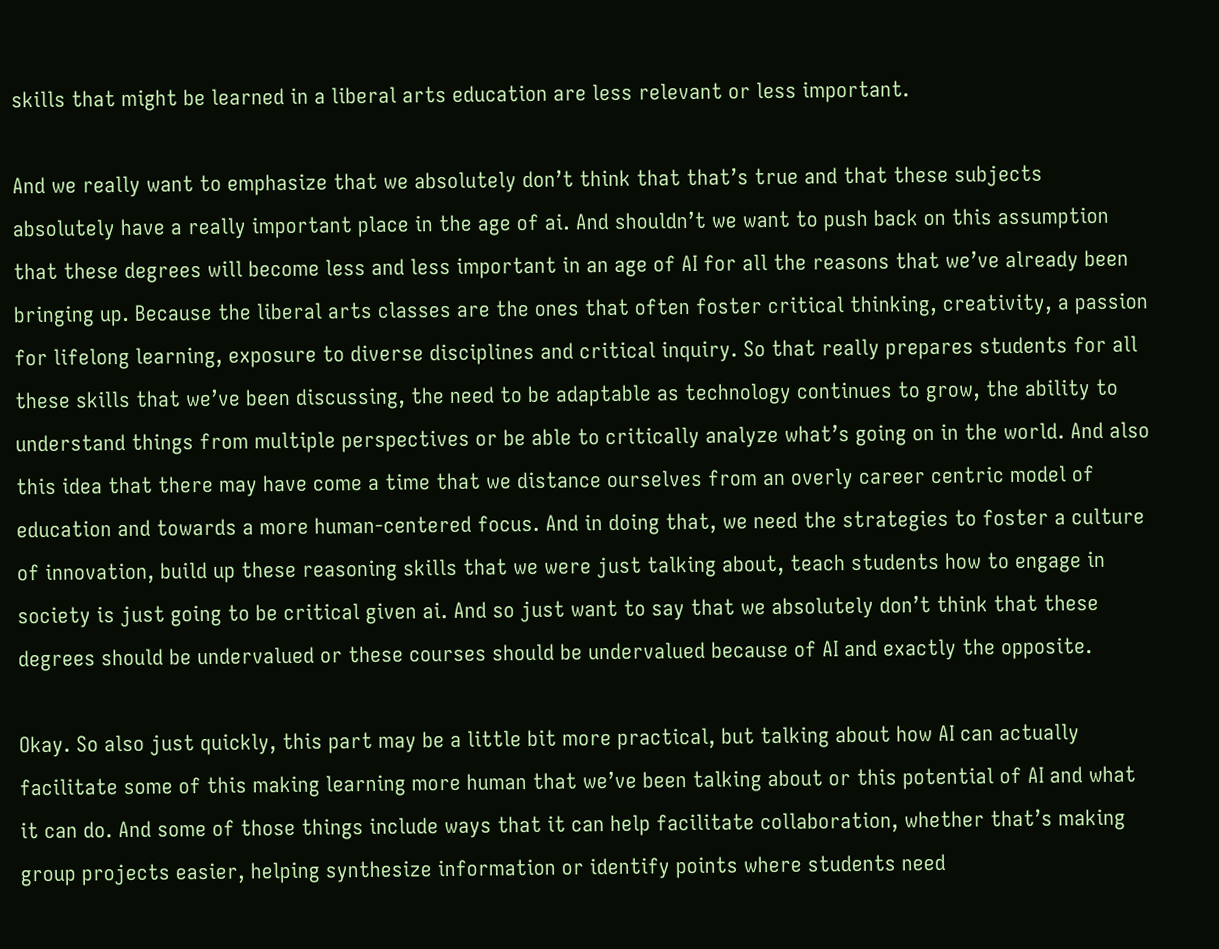skills that might be learned in a liberal arts education are less relevant or less important.

And we really want to emphasize that we absolutely don’t think that that’s true and that these subjects absolutely have a really important place in the age of ai. And shouldn’t we want to push back on this assumption that these degrees will become less and less important in an age of AI for all the reasons that we’ve already been bringing up. Because the liberal arts classes are the ones that often foster critical thinking, creativity, a passion for lifelong learning, exposure to diverse disciplines and critical inquiry. So that really prepares students for all these skills that we’ve been discussing, the need to be adaptable as technology continues to grow, the ability to understand things from multiple perspectives or be able to critically analyze what’s going on in the world. And also this idea that there may have come a time that we distance ourselves from an overly career centric model of education and towards a more human-centered focus. And in doing that, we need the strategies to foster a culture of innovation, build up these reasoning skills that we were just talking about, teach students how to engage in society is just going to be critical given ai. And so just want to say that we absolutely don’t think that these degrees should be undervalued or these courses should be undervalued because of AI and exactly the opposite.

Okay. So also just quickly, this part may be a little bit more practical, but talking about how AI can actually facilitate some of this making learning more human that we’ve been talking about or this potential of AI and what it can do. And some of those things include ways that it can help facilitate collaboration, whether that’s making group projects easier, helping synthesize information or identify points where students need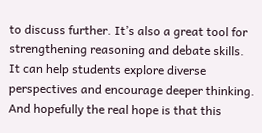to discuss further. It’s also a great tool for strengthening reasoning and debate skills. It can help students explore diverse perspectives and encourage deeper thinking. And hopefully the real hope is that this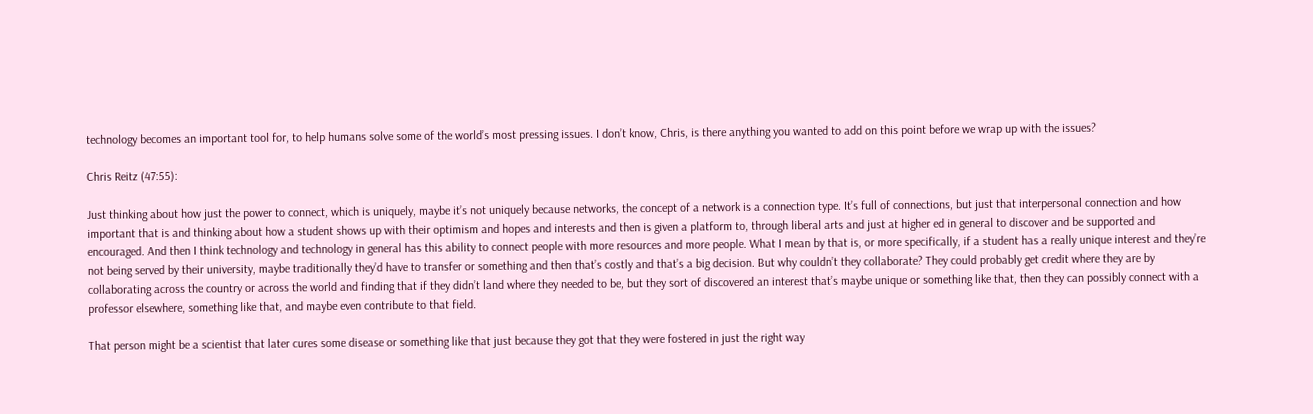technology becomes an important tool for, to help humans solve some of the world’s most pressing issues. I don’t know, Chris, is there anything you wanted to add on this point before we wrap up with the issues?

Chris Reitz (47:55):

Just thinking about how just the power to connect, which is uniquely, maybe it’s not uniquely because networks, the concept of a network is a connection type. It’s full of connections, but just that interpersonal connection and how important that is and thinking about how a student shows up with their optimism and hopes and interests and then is given a platform to, through liberal arts and just at higher ed in general to discover and be supported and encouraged. And then I think technology and technology in general has this ability to connect people with more resources and more people. What I mean by that is, or more specifically, if a student has a really unique interest and they’re not being served by their university, maybe traditionally they’d have to transfer or something and then that’s costly and that’s a big decision. But why couldn’t they collaborate? They could probably get credit where they are by collaborating across the country or across the world and finding that if they didn’t land where they needed to be, but they sort of discovered an interest that’s maybe unique or something like that, then they can possibly connect with a professor elsewhere, something like that, and maybe even contribute to that field.

That person might be a scientist that later cures some disease or something like that just because they got that they were fostered in just the right way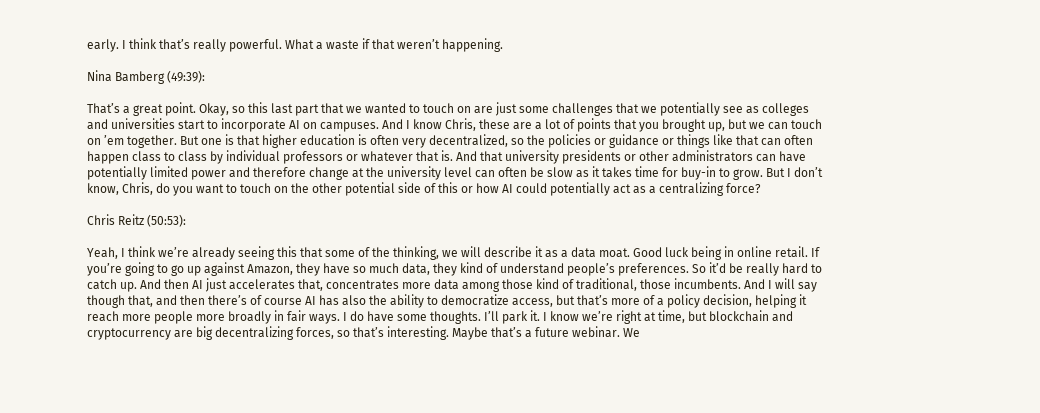early. I think that’s really powerful. What a waste if that weren’t happening.

Nina Bamberg (49:39):

That’s a great point. Okay, so this last part that we wanted to touch on are just some challenges that we potentially see as colleges and universities start to incorporate AI on campuses. And I know Chris, these are a lot of points that you brought up, but we can touch on ’em together. But one is that higher education is often very decentralized, so the policies or guidance or things like that can often happen class to class by individual professors or whatever that is. And that university presidents or other administrators can have potentially limited power and therefore change at the university level can often be slow as it takes time for buy-in to grow. But I don’t know, Chris, do you want to touch on the other potential side of this or how AI could potentially act as a centralizing force?

Chris Reitz (50:53):

Yeah, I think we’re already seeing this that some of the thinking, we will describe it as a data moat. Good luck being in online retail. If you’re going to go up against Amazon, they have so much data, they kind of understand people’s preferences. So it’d be really hard to catch up. And then AI just accelerates that, concentrates more data among those kind of traditional, those incumbents. And I will say though that, and then there’s of course AI has also the ability to democratize access, but that’s more of a policy decision, helping it reach more people more broadly in fair ways. I do have some thoughts. I’ll park it. I know we’re right at time, but blockchain and cryptocurrency are big decentralizing forces, so that’s interesting. Maybe that’s a future webinar. We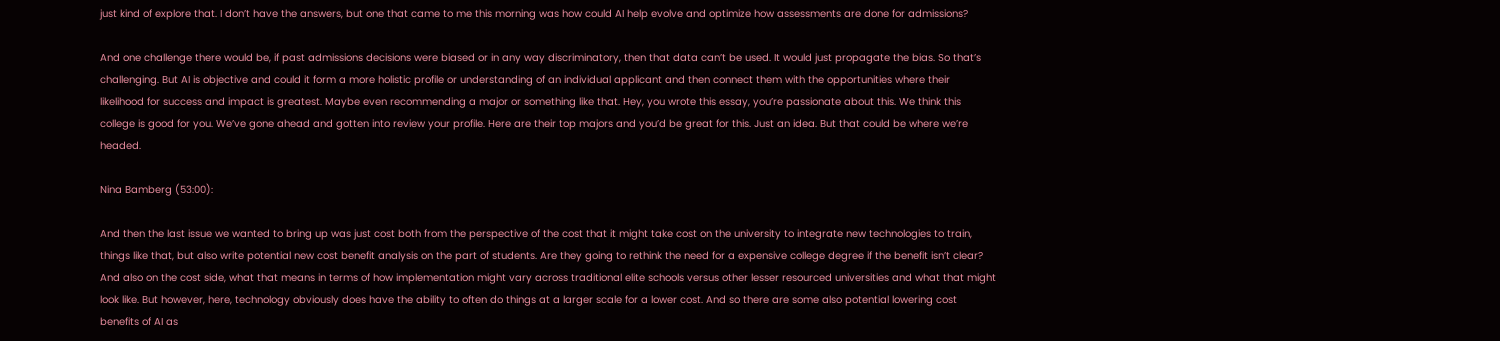just kind of explore that. I don’t have the answers, but one that came to me this morning was how could AI help evolve and optimize how assessments are done for admissions?

And one challenge there would be, if past admissions decisions were biased or in any way discriminatory, then that data can’t be used. It would just propagate the bias. So that’s challenging. But AI is objective and could it form a more holistic profile or understanding of an individual applicant and then connect them with the opportunities where their likelihood for success and impact is greatest. Maybe even recommending a major or something like that. Hey, you wrote this essay, you’re passionate about this. We think this college is good for you. We’ve gone ahead and gotten into review your profile. Here are their top majors and you’d be great for this. Just an idea. But that could be where we’re headed.

Nina Bamberg (53:00):

And then the last issue we wanted to bring up was just cost both from the perspective of the cost that it might take cost on the university to integrate new technologies to train, things like that, but also write potential new cost benefit analysis on the part of students. Are they going to rethink the need for a expensive college degree if the benefit isn’t clear? And also on the cost side, what that means in terms of how implementation might vary across traditional elite schools versus other lesser resourced universities and what that might look like. But however, here, technology obviously does have the ability to often do things at a larger scale for a lower cost. And so there are some also potential lowering cost benefits of AI as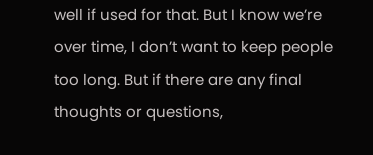well if used for that. But I know we’re over time, I don’t want to keep people too long. But if there are any final thoughts or questions,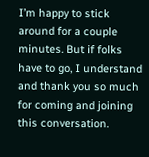I’m happy to stick around for a couple minutes. But if folks have to go, I understand and thank you so much for coming and joining this conversation.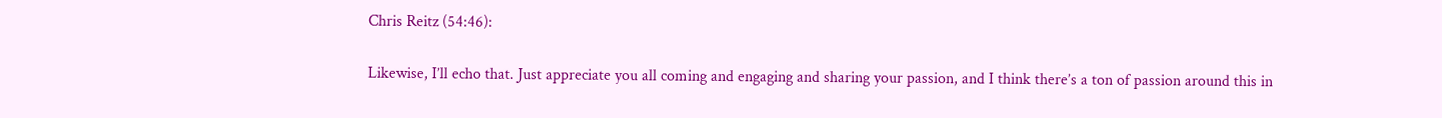Chris Reitz (54:46):

Likewise, I’ll echo that. Just appreciate you all coming and engaging and sharing your passion, and I think there’s a ton of passion around this in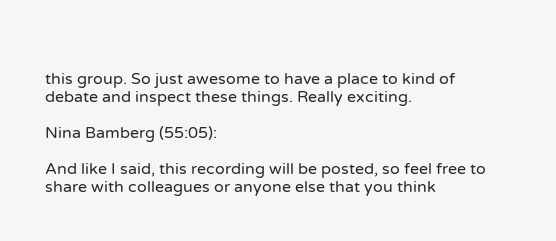this group. So just awesome to have a place to kind of debate and inspect these things. Really exciting.

Nina Bamberg (55:05):

And like I said, this recording will be posted, so feel free to share with colleagues or anyone else that you think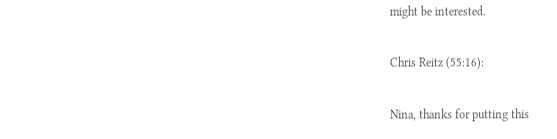might be interested.

Chris Reitz (55:16):

Nina, thanks for putting this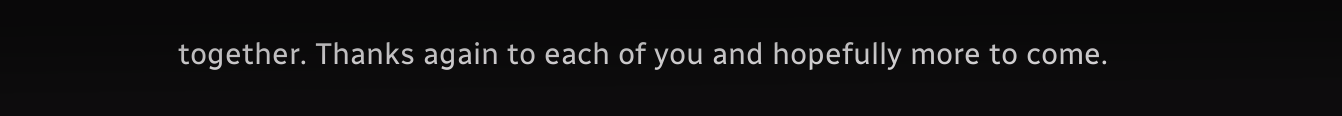together. Thanks again to each of you and hopefully more to come.